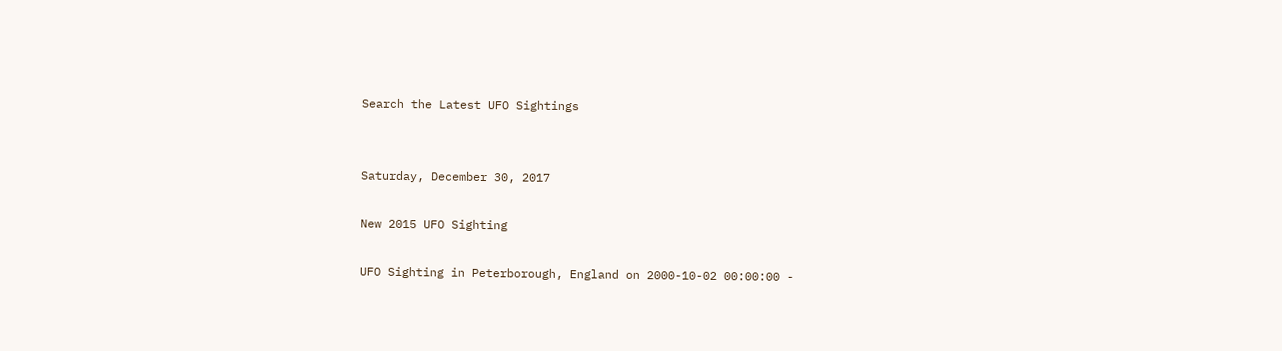Search the Latest UFO Sightings


Saturday, December 30, 2017

New 2015 UFO Sighting

UFO Sighting in Peterborough, England on 2000-10-02 00:00:00 -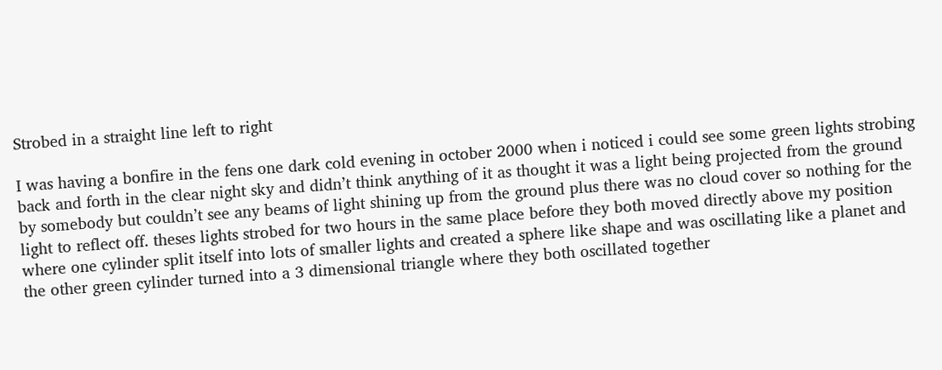Strobed in a straight line left to right

I was having a bonfire in the fens one dark cold evening in october 2000 when i noticed i could see some green lights strobing back and forth in the clear night sky and didn’t think anything of it as thought it was a light being projected from the ground by somebody but couldn’t see any beams of light shining up from the ground plus there was no cloud cover so nothing for the light to reflect off. theses lights strobed for two hours in the same place before they both moved directly above my position where one cylinder split itself into lots of smaller lights and created a sphere like shape and was oscillating like a planet and the other green cylinder turned into a 3 dimensional triangle where they both oscillated together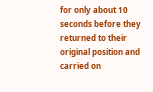for only about 10 seconds before they returned to their original position and carried on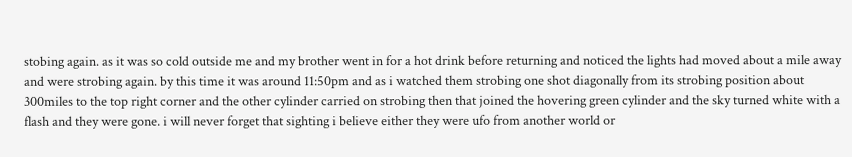stobing again. as it was so cold outside me and my brother went in for a hot drink before returning and noticed the lights had moved about a mile away and were strobing again. by this time it was around 11:50pm and as i watched them strobing one shot diagonally from its strobing position about 300miles to the top right corner and the other cylinder carried on strobing then that joined the hovering green cylinder and the sky turned white with a flash and they were gone. i will never forget that sighting i believe either they were ufo from another world or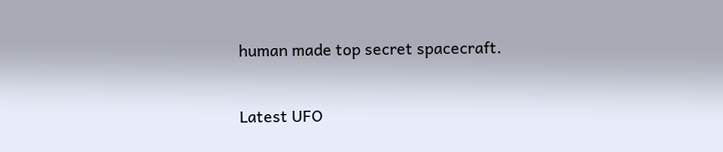human made top secret spacecraft.

Latest UFO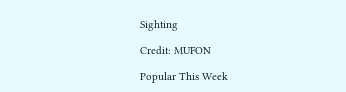Sighting

Credit: MUFON

Popular This Week